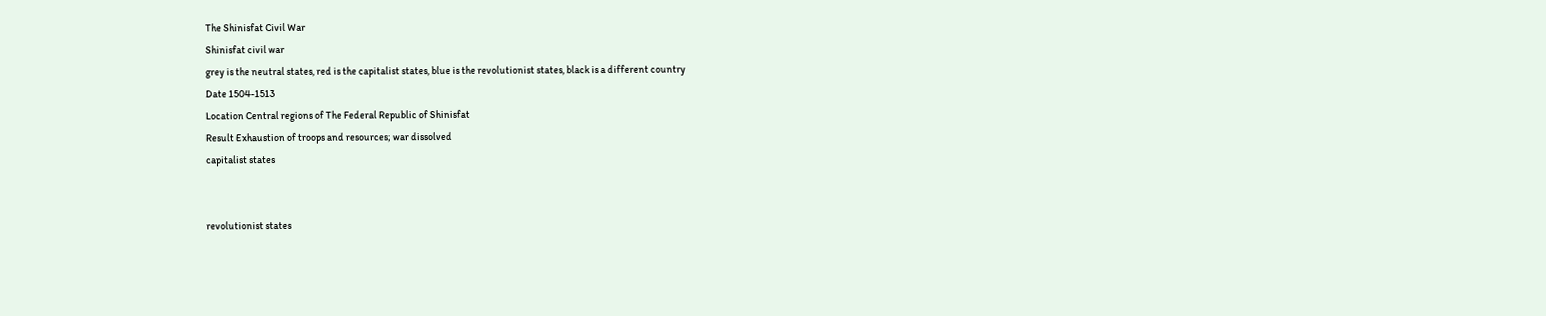The Shinisfat Civil War
Shinisfat civil war
grey is the neutral states, red is the capitalist states, blue is the revolutionist states, black is a different country
Date 1504-1513
Location Central regions of The Federal Republic of Shinisfat
Result Exhaustion of troops and resources; war dissolved
capitalist states


revolutionist states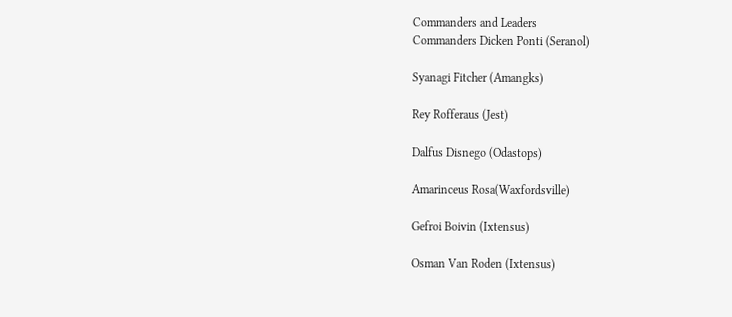Commanders and Leaders
Commanders Dicken Ponti (Seranol)

Syanagi Fitcher (Amangks)

Rey Rofferaus (Jest)

Dalfus Disnego (Odastops)

Amarinceus Rosa(Waxfordsville)

Gefroi Boivin (Ixtensus)

Osman Van Roden (Ixtensus)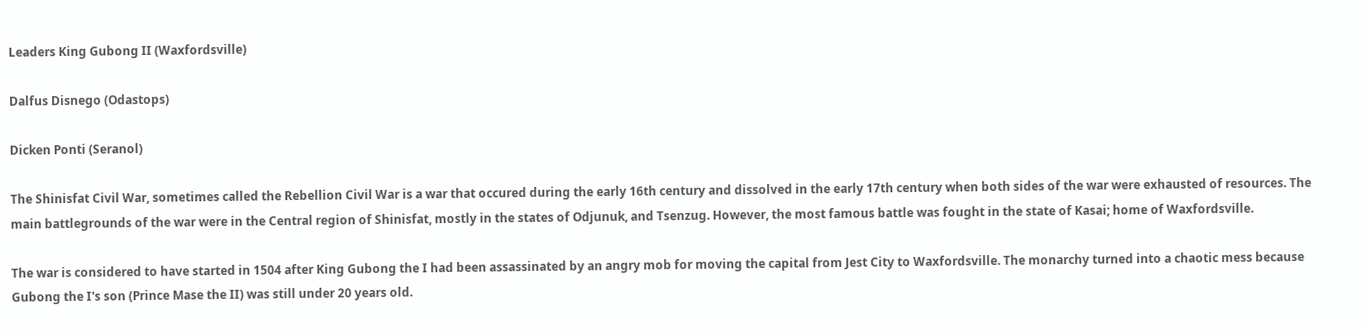Leaders King Gubong II (Waxfordsville)

Dalfus Disnego (Odastops)

Dicken Ponti (Seranol)

The Shinisfat Civil War, sometimes called the Rebellion Civil War is a war that occured during the early 16th century and dissolved in the early 17th century when both sides of the war were exhausted of resources. The main battlegrounds of the war were in the Central region of Shinisfat, mostly in the states of Odjunuk, and Tsenzug. However, the most famous battle was fought in the state of Kasai; home of Waxfordsville.

The war is considered to have started in 1504 after King Gubong the I had been assassinated by an angry mob for moving the capital from Jest City to Waxfordsville. The monarchy turned into a chaotic mess because Gubong the I's son (Prince Mase the II) was still under 20 years old.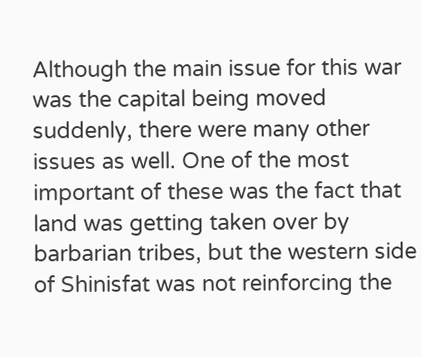Although the main issue for this war was the capital being moved suddenly, there were many other issues as well. One of the most important of these was the fact that land was getting taken over by barbarian tribes, but the western side of Shinisfat was not reinforcing the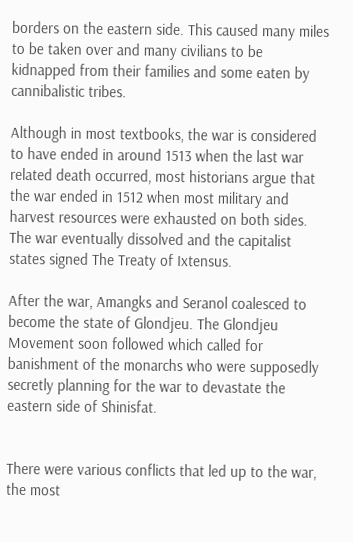borders on the eastern side. This caused many miles to be taken over and many civilians to be kidnapped from their families and some eaten by cannibalistic tribes.

Although in most textbooks, the war is considered to have ended in around 1513 when the last war related death occurred, most historians argue that the war ended in 1512 when most military and harvest resources were exhausted on both sides. The war eventually dissolved and the capitalist states signed The Treaty of Ixtensus.

After the war, Amangks and Seranol coalesced to become the state of Glondjeu. The Glondjeu Movement soon followed which called for banishment of the monarchs who were supposedly secretly planning for the war to devastate the eastern side of Shinisfat.


There were various conflicts that led up to the war, the most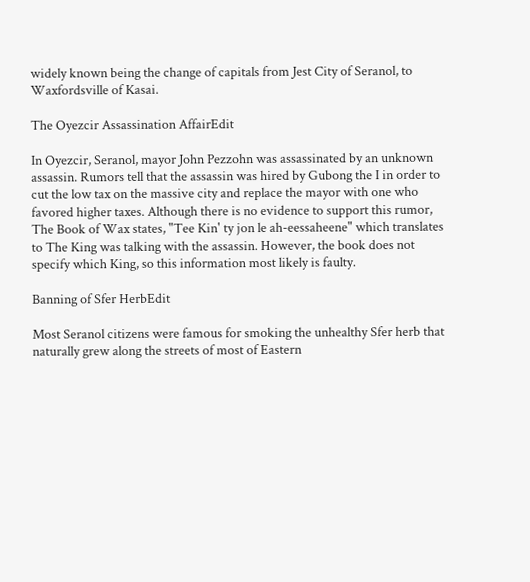widely known being the change of capitals from Jest City of Seranol, to Waxfordsville of Kasai.

The Oyezcir Assassination AffairEdit

In Oyezcir, Seranol, mayor John Pezzohn was assassinated by an unknown assassin. Rumors tell that the assassin was hired by Gubong the I in order to cut the low tax on the massive city and replace the mayor with one who favored higher taxes. Although there is no evidence to support this rumor, The Book of Wax states, "Tee Kin' ty jon le ah-eessaheene" which translates to The King was talking with the assassin. However, the book does not specify which King, so this information most likely is faulty.

Banning of Sfer HerbEdit

Most Seranol citizens were famous for smoking the unhealthy Sfer herb that naturally grew along the streets of most of Eastern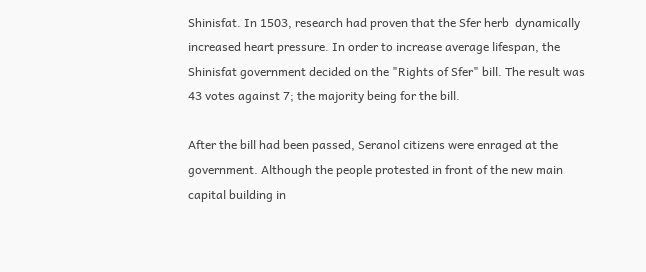Shinisfat. In 1503, research had proven that the Sfer herb  dynamically increased heart pressure. In order to increase average lifespan, the Shinisfat government decided on the "Rights of Sfer" bill. The result was 43 votes against 7; the majority being for the bill.

After the bill had been passed, Seranol citizens were enraged at the government. Although the people protested in front of the new main capital building in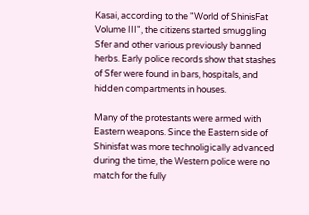Kasai, according to the "World of ShinisFat Volume III", the citizens started smuggling Sfer and other various previously banned herbs. Early police records show that stashes of Sfer were found in bars, hospitals, and hidden compartments in houses.

Many of the protestants were armed with Eastern weapons. Since the Eastern side of Shinisfat was more technoligically advanced during the time, the Western police were no match for the fully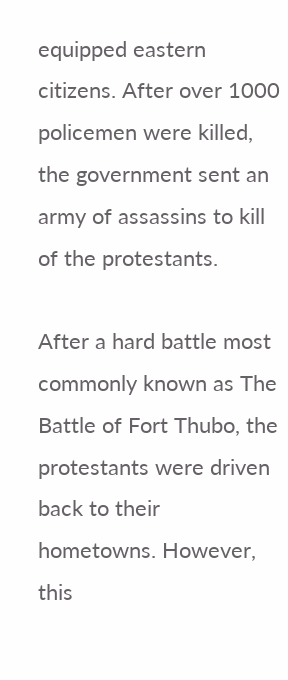equipped eastern citizens. After over 1000 policemen were killed, the government sent an army of assassins to kill of the protestants.

After a hard battle most commonly known as The Battle of Fort Thubo, the protestants were driven back to their hometowns. However, this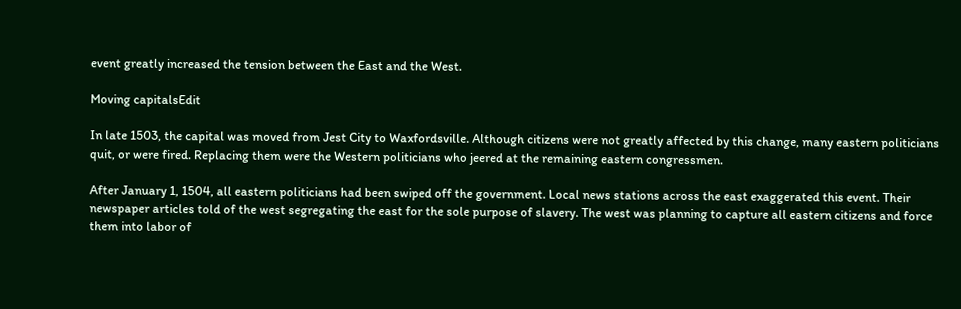event greatly increased the tension between the East and the West.

Moving capitalsEdit

In late 1503, the capital was moved from Jest City to Waxfordsville. Although citizens were not greatly affected by this change, many eastern politicians quit, or were fired. Replacing them were the Western politicians who jeered at the remaining eastern congressmen.

After January 1, 1504, all eastern politicians had been swiped off the government. Local news stations across the east exaggerated this event. Their newspaper articles told of the west segregating the east for the sole purpose of slavery. The west was planning to capture all eastern citizens and force them into labor of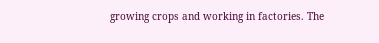growing crops and working in factories. The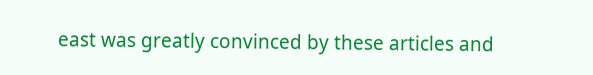east was greatly convinced by these articles and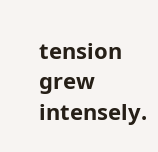tension grew intensely.